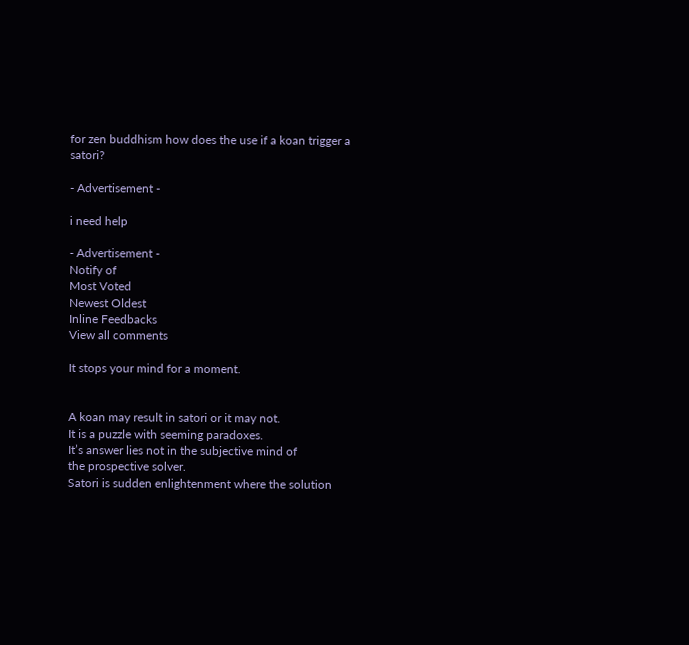for zen buddhism how does the use if a koan trigger a satori?

- Advertisement -

i need help

- Advertisement -
Notify of
Most Voted
Newest Oldest
Inline Feedbacks
View all comments

It stops your mind for a moment.


A koan may result in satori or it may not.
It is a puzzle with seeming paradoxes.
It’s answer lies not in the subjective mind of
the prospective solver.
Satori is sudden enlightenment where the solution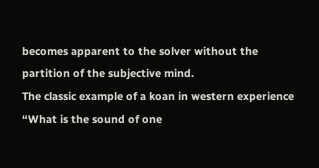becomes apparent to the solver without the
partition of the subjective mind.
The classic example of a koan in western experience
“What is the sound of one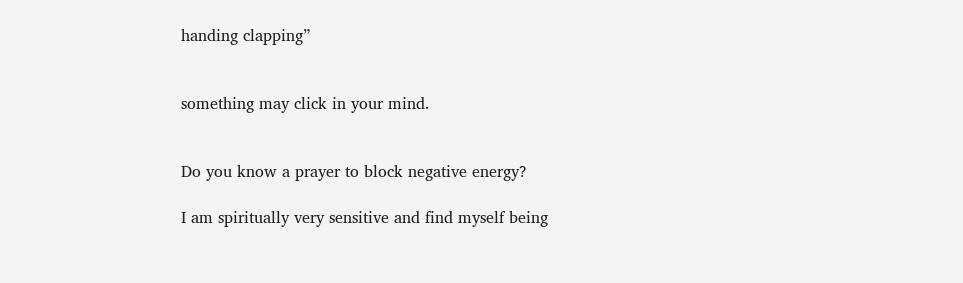handing clapping”


something may click in your mind.


Do you know a prayer to block negative energy?

I am spiritually very sensitive and find myself being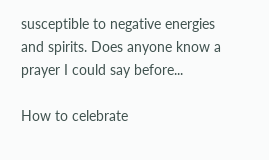susceptible to negative energies and spirits. Does anyone know a prayer I could say before...

How to celebrate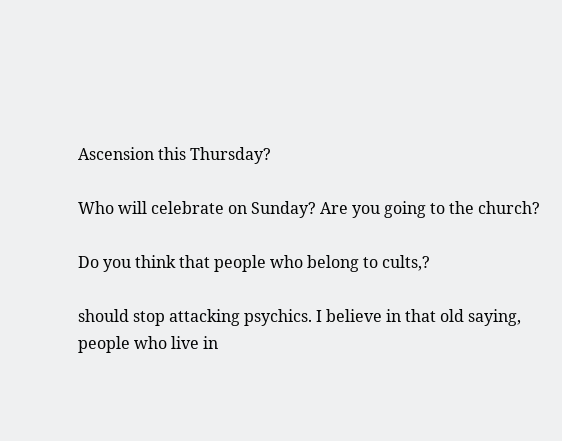Ascension this Thursday?

Who will celebrate on Sunday? Are you going to the church?

Do you think that people who belong to cults,?

should stop attacking psychics. I believe in that old saying, people who live in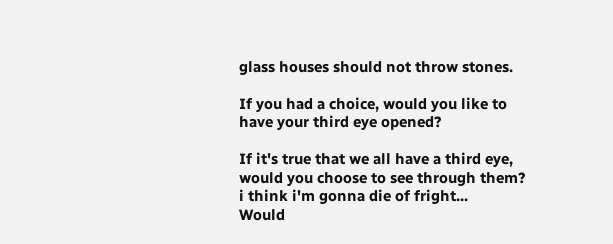glass houses should not throw stones.

If you had a choice, would you like to have your third eye opened?

If it's true that we all have a third eye, would you choose to see through them? i think i'm gonna die of fright...
Would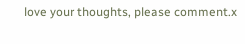love your thoughts, please comment.x